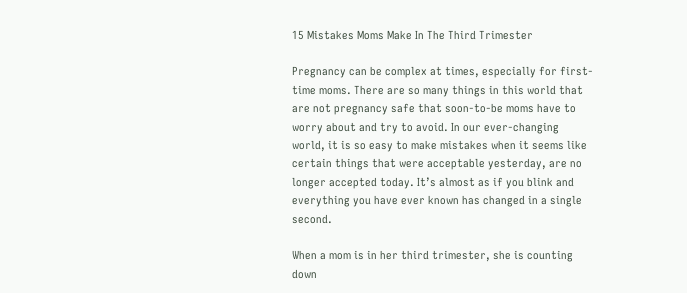15 Mistakes Moms Make In The Third Trimester

Pregnancy can be complex at times, especially for first-time moms. There are so many things in this world that are not pregnancy safe that soon-to-be moms have to worry about and try to avoid. In our ever-changing world, it is so easy to make mistakes when it seems like certain things that were acceptable yesterday, are no longer accepted today. It’s almost as if you blink and everything you have ever known has changed in a single second.

When a mom is in her third trimester, she is counting down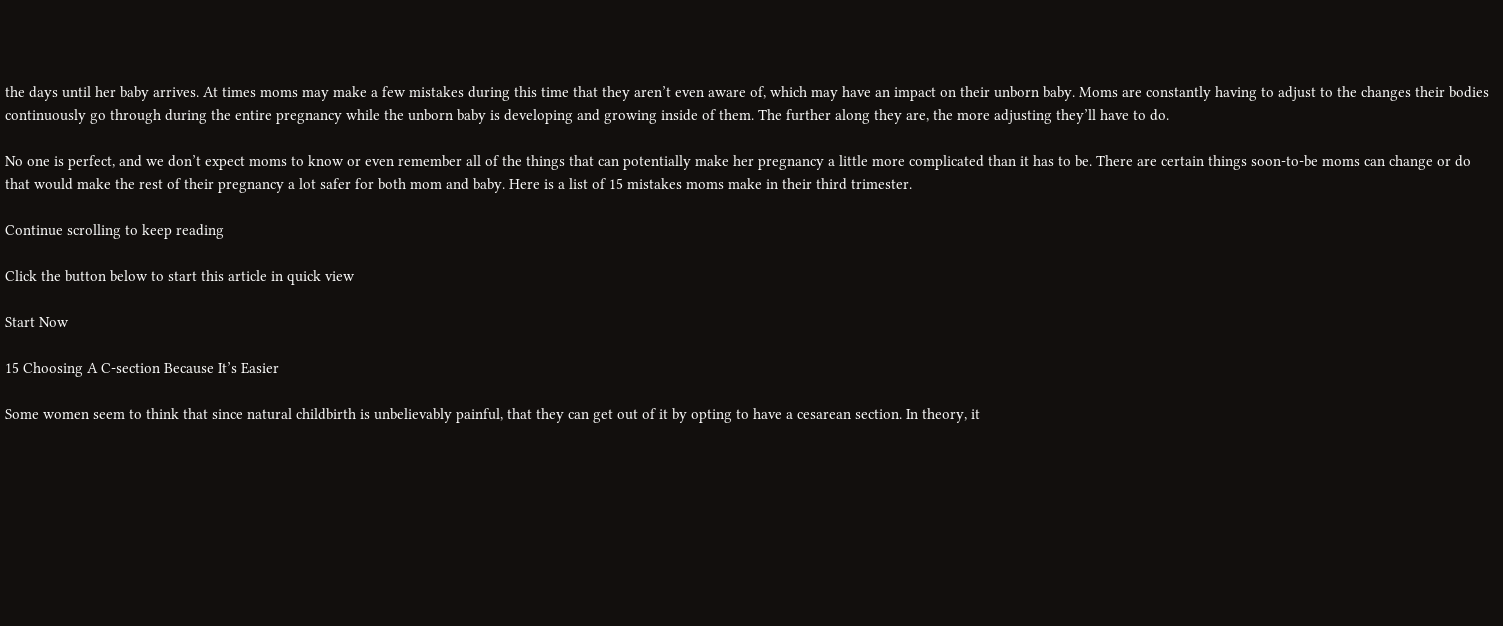the days until her baby arrives. At times moms may make a few mistakes during this time that they aren’t even aware of, which may have an impact on their unborn baby. Moms are constantly having to adjust to the changes their bodies continuously go through during the entire pregnancy while the unborn baby is developing and growing inside of them. The further along they are, the more adjusting they’ll have to do.

No one is perfect, and we don’t expect moms to know or even remember all of the things that can potentially make her pregnancy a little more complicated than it has to be. There are certain things soon-to-be moms can change or do that would make the rest of their pregnancy a lot safer for both mom and baby. Here is a list of 15 mistakes moms make in their third trimester.

Continue scrolling to keep reading

Click the button below to start this article in quick view

Start Now

15 Choosing A C-section Because It’s Easier

Some women seem to think that since natural childbirth is unbelievably painful, that they can get out of it by opting to have a cesarean section. In theory, it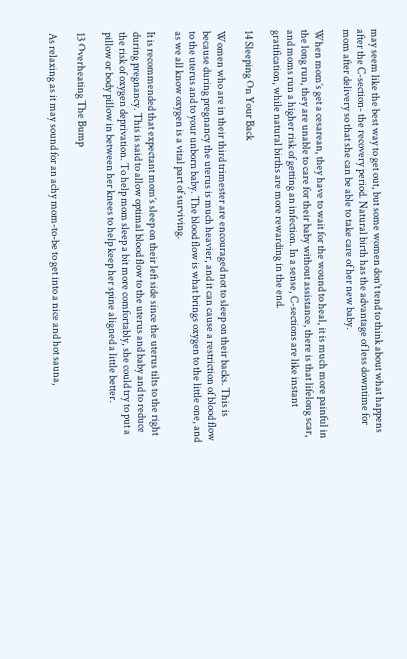may seem like the best way to get out, but some women don’t tend to think about what happens after the C-section- the recovery period. Natural birth has the advantage of less downtime for mom after delivery so that she can be able to take care of her new baby.

When mom’s get a cesarean, they have to wait for the wound to heal, it is much more painful in the long run, they are unable to care for their baby without assistance, there is that lifelong scar, and moms run a higher risk of getting an infection. In a sense, C-sections are like instant gratification, while natural births are more rewarding in the end.

14 Sleeping On Your Back

Women who are in their third trimester are encouraged not to sleep on their backs. This is because during pregnancy the uterus is much heavier, and it can cause a restriction of blood flow to the uterus and to your unborn baby. The blood flow is what brings oxygen to the little one, and as we all know oxygen is a vital part of surviving.

It is recommended that expectant mom’s sleep on their left side since the uterus tilts to the right during pregnancy. This is said to allow optimal blood flow to the uterus and baby and to reduce the risk of oxygen deprivation. To help mom sleep a bit more comfortably, she could try to put a pillow or body pillow in between her knees to help keep her spine aligned a little better.

13 Overheating The Bump

As relaxing as it may sound for an achy mom-to-be to get into a nice and hot sauna,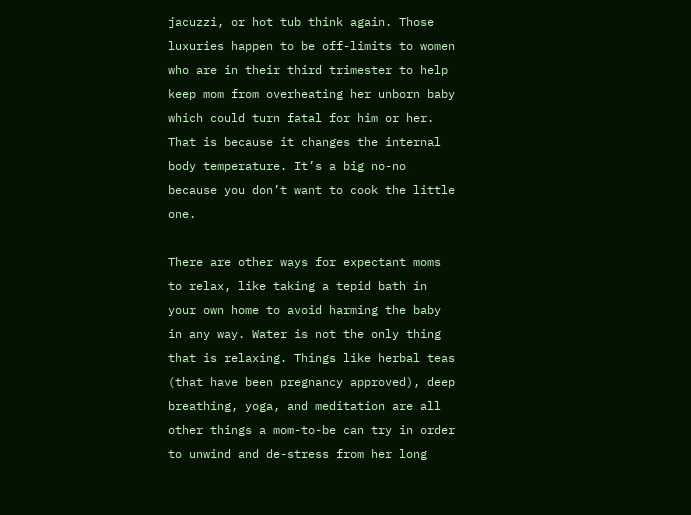jacuzzi, or hot tub think again. Those luxuries happen to be off-limits to women who are in their third trimester to help keep mom from overheating her unborn baby which could turn fatal for him or her. That is because it changes the internal body temperature. It’s a big no-no because you don’t want to cook the little one.

There are other ways for expectant moms to relax, like taking a tepid bath in your own home to avoid harming the baby in any way. Water is not the only thing that is relaxing. Things like herbal teas (that have been pregnancy approved), deep breathing, yoga, and meditation are all other things a mom-to-be can try in order to unwind and de-stress from her long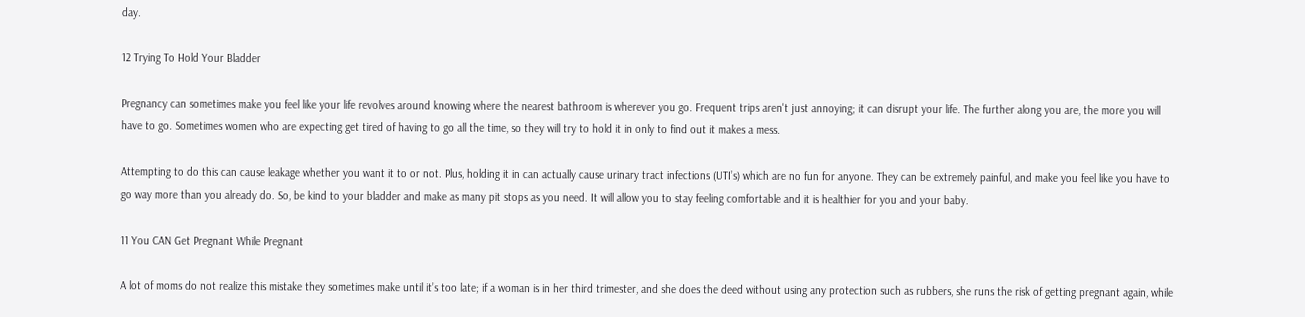day.

12 Trying To Hold Your Bladder

Pregnancy can sometimes make you feel like your life revolves around knowing where the nearest bathroom is wherever you go. Frequent trips aren't just annoying; it can disrupt your life. The further along you are, the more you will have to go. Sometimes women who are expecting get tired of having to go all the time, so they will try to hold it in only to find out it makes a mess.

Attempting to do this can cause leakage whether you want it to or not. Plus, holding it in can actually cause urinary tract infections (UTI’s) which are no fun for anyone. They can be extremely painful, and make you feel like you have to go way more than you already do. So, be kind to your bladder and make as many pit stops as you need. It will allow you to stay feeling comfortable and it is healthier for you and your baby.

11 You CAN Get Pregnant While Pregnant

A lot of moms do not realize this mistake they sometimes make until it’s too late; if a woman is in her third trimester, and she does the deed without using any protection such as rubbers, she runs the risk of getting pregnant again, while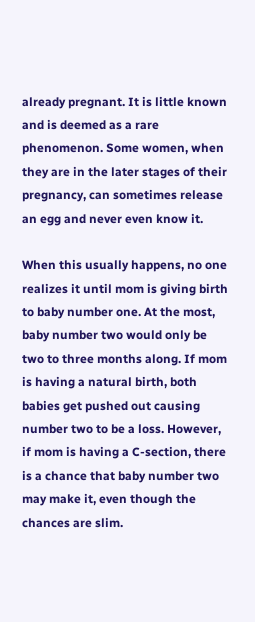already pregnant. It is little known and is deemed as a rare phenomenon. Some women, when they are in the later stages of their pregnancy, can sometimes release an egg and never even know it.

When this usually happens, no one realizes it until mom is giving birth to baby number one. At the most, baby number two would only be two to three months along. If mom is having a natural birth, both babies get pushed out causing number two to be a loss. However, if mom is having a C-section, there is a chance that baby number two may make it, even though the chances are slim.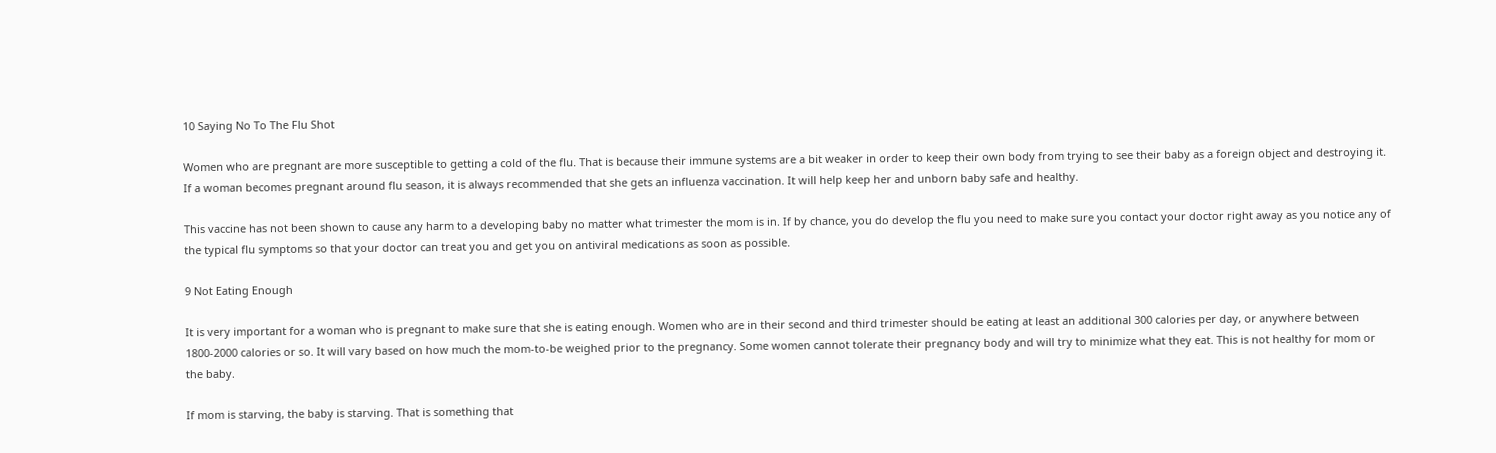10 Saying No To The Flu Shot

Women who are pregnant are more susceptible to getting a cold of the flu. That is because their immune systems are a bit weaker in order to keep their own body from trying to see their baby as a foreign object and destroying it. If a woman becomes pregnant around flu season, it is always recommended that she gets an influenza vaccination. It will help keep her and unborn baby safe and healthy.

This vaccine has not been shown to cause any harm to a developing baby no matter what trimester the mom is in. If by chance, you do develop the flu you need to make sure you contact your doctor right away as you notice any of the typical flu symptoms so that your doctor can treat you and get you on antiviral medications as soon as possible.

9 Not Eating Enough

It is very important for a woman who is pregnant to make sure that she is eating enough. Women who are in their second and third trimester should be eating at least an additional 300 calories per day, or anywhere between 1800-2000 calories or so. It will vary based on how much the mom-to-be weighed prior to the pregnancy. Some women cannot tolerate their pregnancy body and will try to minimize what they eat. This is not healthy for mom or the baby.

If mom is starving, the baby is starving. That is something that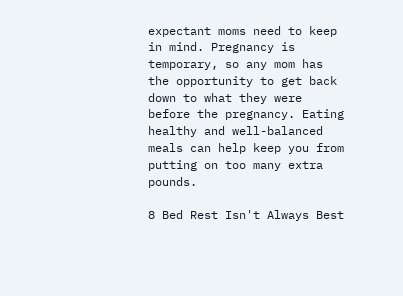expectant moms need to keep in mind. Pregnancy is temporary, so any mom has the opportunity to get back down to what they were before the pregnancy. Eating healthy and well-balanced meals can help keep you from putting on too many extra pounds.

8 Bed Rest Isn't Always Best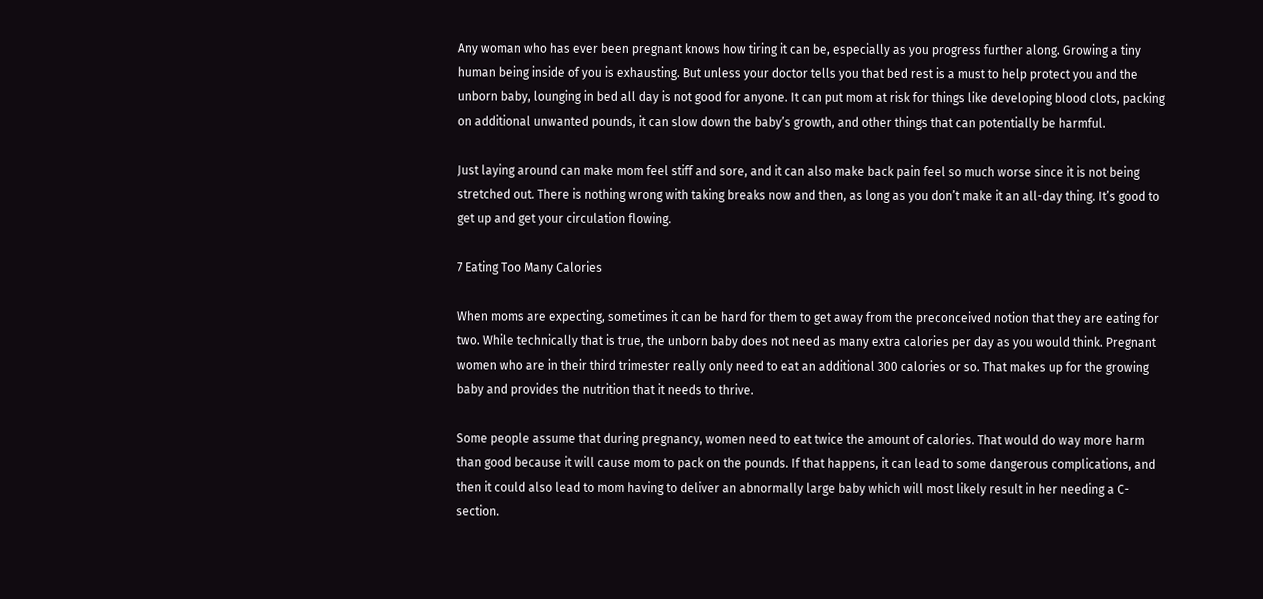Any woman who has ever been pregnant knows how tiring it can be, especially as you progress further along. Growing a tiny human being inside of you is exhausting. But unless your doctor tells you that bed rest is a must to help protect you and the unborn baby, lounging in bed all day is not good for anyone. It can put mom at risk for things like developing blood clots, packing on additional unwanted pounds, it can slow down the baby’s growth, and other things that can potentially be harmful.

Just laying around can make mom feel stiff and sore, and it can also make back pain feel so much worse since it is not being stretched out. There is nothing wrong with taking breaks now and then, as long as you don’t make it an all-day thing. It’s good to get up and get your circulation flowing.

7 Eating Too Many Calories

When moms are expecting, sometimes it can be hard for them to get away from the preconceived notion that they are eating for two. While technically that is true, the unborn baby does not need as many extra calories per day as you would think. Pregnant women who are in their third trimester really only need to eat an additional 300 calories or so. That makes up for the growing baby and provides the nutrition that it needs to thrive.

Some people assume that during pregnancy, women need to eat twice the amount of calories. That would do way more harm than good because it will cause mom to pack on the pounds. If that happens, it can lead to some dangerous complications, and then it could also lead to mom having to deliver an abnormally large baby which will most likely result in her needing a C-section.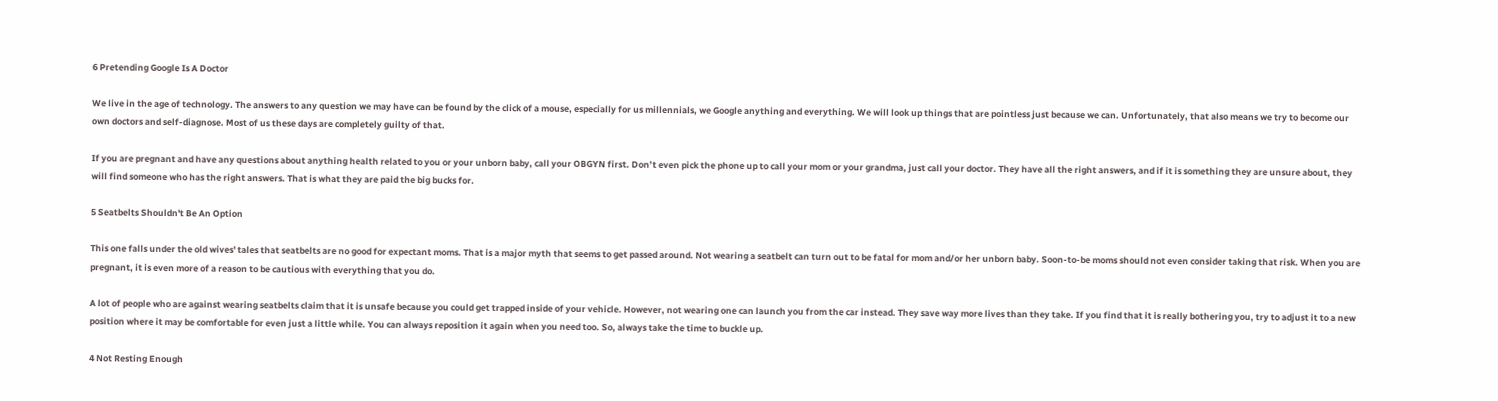6 Pretending Google Is A Doctor

We live in the age of technology. The answers to any question we may have can be found by the click of a mouse, especially for us millennials, we Google anything and everything. We will look up things that are pointless just because we can. Unfortunately, that also means we try to become our own doctors and self-diagnose. Most of us these days are completely guilty of that.

If you are pregnant and have any questions about anything health related to you or your unborn baby, call your OBGYN first. Don’t even pick the phone up to call your mom or your grandma, just call your doctor. They have all the right answers, and if it is something they are unsure about, they will find someone who has the right answers. That is what they are paid the big bucks for.

5 Seatbelts Shouldn't Be An Option

This one falls under the old wives' tales that seatbelts are no good for expectant moms. That is a major myth that seems to get passed around. Not wearing a seatbelt can turn out to be fatal for mom and/or her unborn baby. Soon-to-be moms should not even consider taking that risk. When you are pregnant, it is even more of a reason to be cautious with everything that you do.

A lot of people who are against wearing seatbelts claim that it is unsafe because you could get trapped inside of your vehicle. However, not wearing one can launch you from the car instead. They save way more lives than they take. If you find that it is really bothering you, try to adjust it to a new position where it may be comfortable for even just a little while. You can always reposition it again when you need too. So, always take the time to buckle up.

4 Not Resting Enough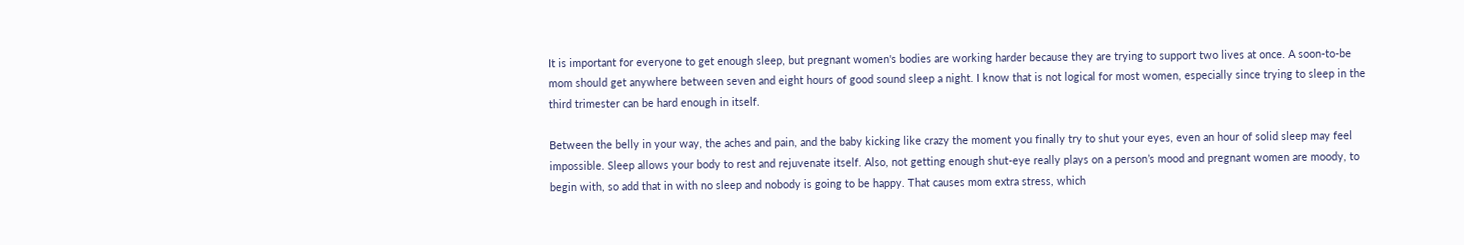It is important for everyone to get enough sleep, but pregnant women's bodies are working harder because they are trying to support two lives at once. A soon-to-be mom should get anywhere between seven and eight hours of good sound sleep a night. I know that is not logical for most women, especially since trying to sleep in the third trimester can be hard enough in itself.

Between the belly in your way, the aches and pain, and the baby kicking like crazy the moment you finally try to shut your eyes, even an hour of solid sleep may feel impossible. Sleep allows your body to rest and rejuvenate itself. Also, not getting enough shut-eye really plays on a person’s mood and pregnant women are moody, to begin with, so add that in with no sleep and nobody is going to be happy. That causes mom extra stress, which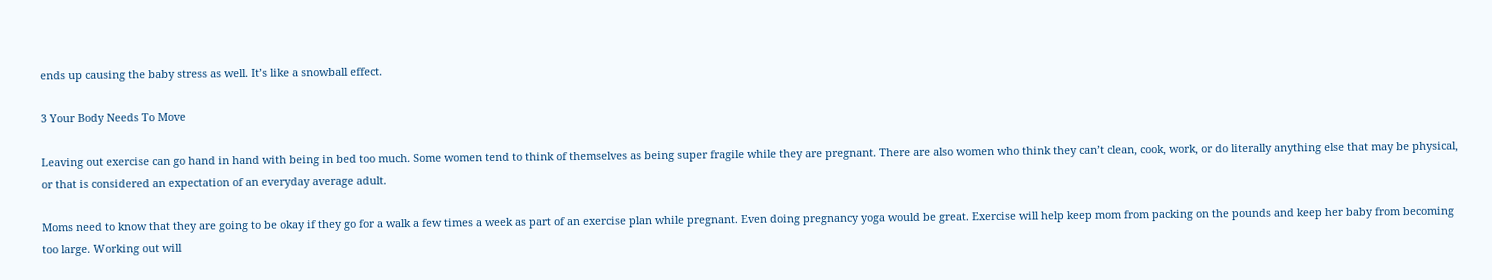ends up causing the baby stress as well. It’s like a snowball effect.

3 Your Body Needs To Move

Leaving out exercise can go hand in hand with being in bed too much. Some women tend to think of themselves as being super fragile while they are pregnant. There are also women who think they can’t clean, cook, work, or do literally anything else that may be physical, or that is considered an expectation of an everyday average adult.

Moms need to know that they are going to be okay if they go for a walk a few times a week as part of an exercise plan while pregnant. Even doing pregnancy yoga would be great. Exercise will help keep mom from packing on the pounds and keep her baby from becoming too large. Working out will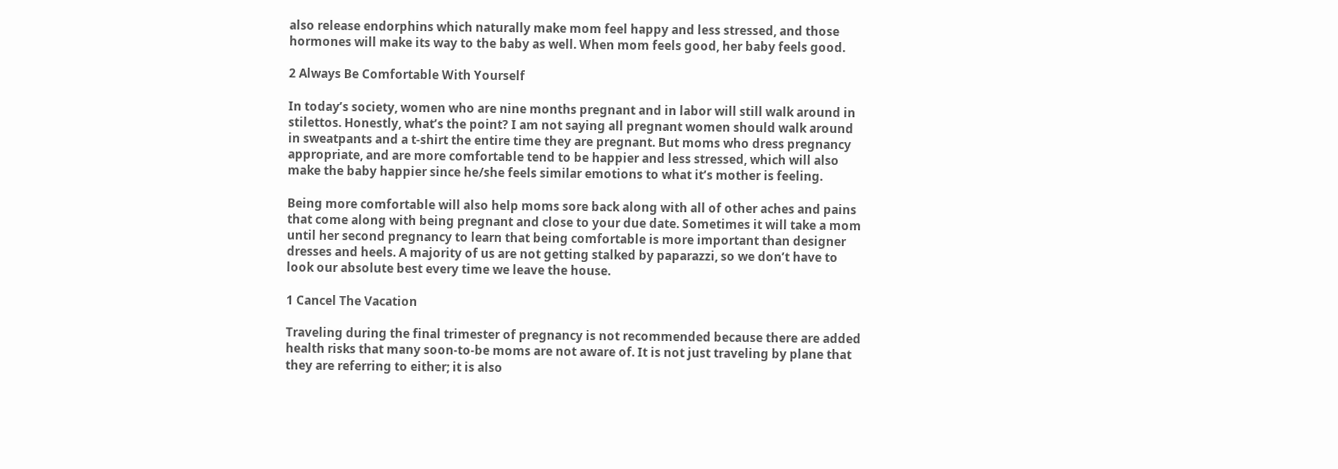also release endorphins which naturally make mom feel happy and less stressed, and those hormones will make its way to the baby as well. When mom feels good, her baby feels good.

2 Always Be Comfortable With Yourself

In today’s society, women who are nine months pregnant and in labor will still walk around in stilettos. Honestly, what’s the point? I am not saying all pregnant women should walk around in sweatpants and a t-shirt the entire time they are pregnant. But moms who dress pregnancy appropriate, and are more comfortable tend to be happier and less stressed, which will also make the baby happier since he/she feels similar emotions to what it’s mother is feeling.

Being more comfortable will also help moms sore back along with all of other aches and pains that come along with being pregnant and close to your due date. Sometimes it will take a mom until her second pregnancy to learn that being comfortable is more important than designer dresses and heels. A majority of us are not getting stalked by paparazzi, so we don’t have to look our absolute best every time we leave the house.

1 Cancel The Vacation

Traveling during the final trimester of pregnancy is not recommended because there are added health risks that many soon-to-be moms are not aware of. It is not just traveling by plane that they are referring to either; it is also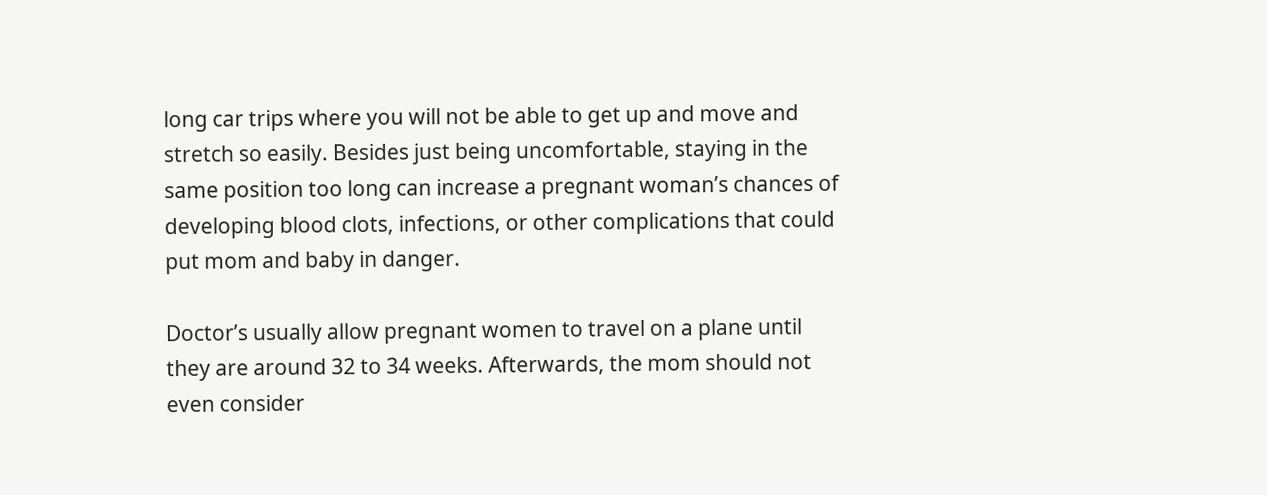long car trips where you will not be able to get up and move and stretch so easily. Besides just being uncomfortable, staying in the same position too long can increase a pregnant woman’s chances of developing blood clots, infections, or other complications that could put mom and baby in danger.

Doctor’s usually allow pregnant women to travel on a plane until they are around 32 to 34 weeks. Afterwards, the mom should not even consider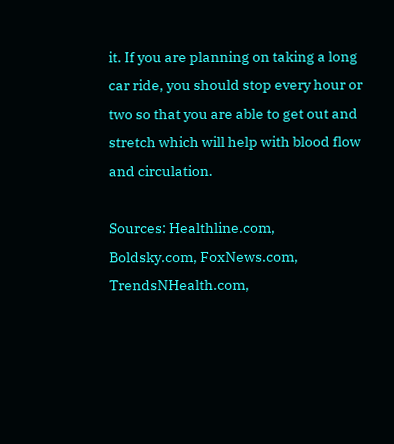it. If you are planning on taking a long car ride, you should stop every hour or two so that you are able to get out and stretch which will help with blood flow and circulation.

Sources: Healthline.com, Boldsky.com, FoxNews.com, TrendsNHealth.com,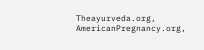Theayurveda.org, AmericanPregnancy.org,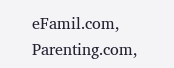eFamil.com, Parenting.com,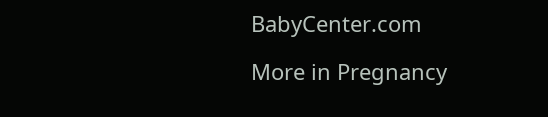BabyCenter.com

More in Pregnancy